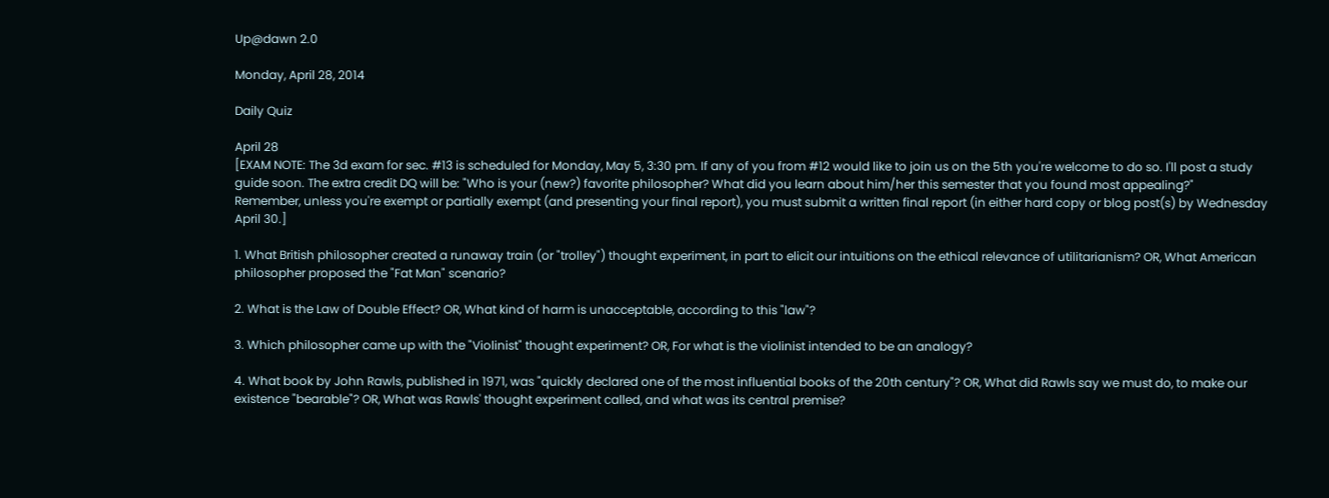Up@dawn 2.0

Monday, April 28, 2014

Daily Quiz

April 28
[EXAM NOTE: The 3d exam for sec. #13 is scheduled for Monday, May 5, 3:30 pm. If any of you from #12 would like to join us on the 5th you're welcome to do so. I'll post a study guide soon. The extra credit DQ will be: "Who is your (new?) favorite philosopher? What did you learn about him/her this semester that you found most appealing?"
Remember, unless you're exempt or partially exempt (and presenting your final report), you must submit a written final report (in either hard copy or blog post(s) by Wednesday April 30.]

1. What British philosopher created a runaway train (or "trolley") thought experiment, in part to elicit our intuitions on the ethical relevance of utilitarianism? OR, What American philosopher proposed the "Fat Man" scenario?

2. What is the Law of Double Effect? OR, What kind of harm is unacceptable, according to this "law"?

3. Which philosopher came up with the "Violinist" thought experiment? OR, For what is the violinist intended to be an analogy?

4. What book by John Rawls, published in 1971, was "quickly declared one of the most influential books of the 20th century"? OR, What did Rawls say we must do, to make our existence "bearable"? OR, What was Rawls' thought experiment called, and what was its central premise?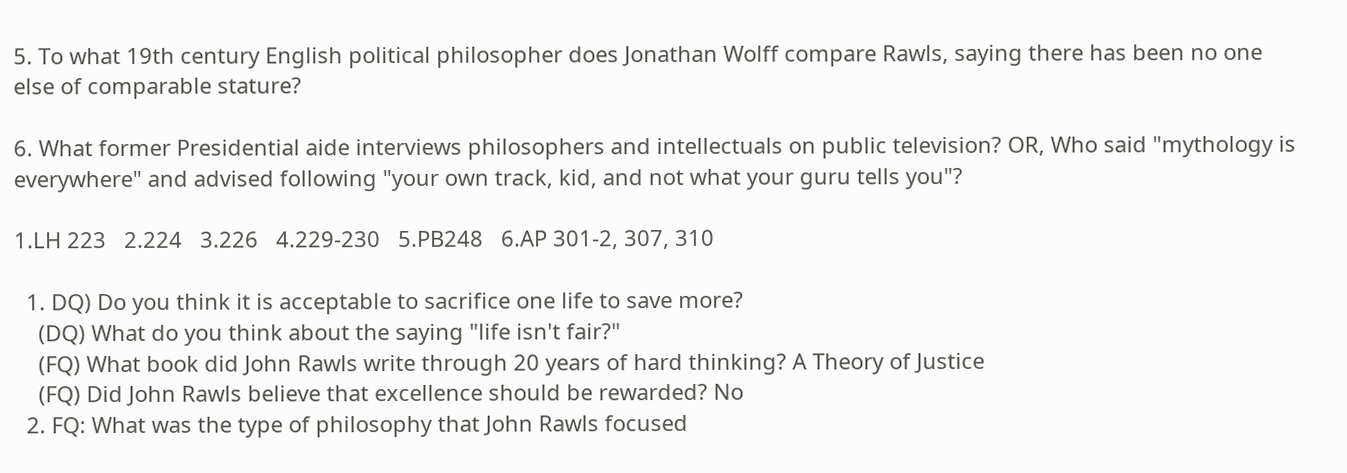5. To what 19th century English political philosopher does Jonathan Wolff compare Rawls, saying there has been no one else of comparable stature?

6. What former Presidential aide interviews philosophers and intellectuals on public television? OR, Who said "mythology is everywhere" and advised following "your own track, kid, and not what your guru tells you"?

1.LH 223   2.224   3.226   4.229-230   5.PB248   6.AP 301-2, 307, 310

  1. DQ) Do you think it is acceptable to sacrifice one life to save more?
    (DQ) What do you think about the saying "life isn't fair?"
    (FQ) What book did John Rawls write through 20 years of hard thinking? A Theory of Justice
    (FQ) Did John Rawls believe that excellence should be rewarded? No
  2. FQ: What was the type of philosophy that John Rawls focused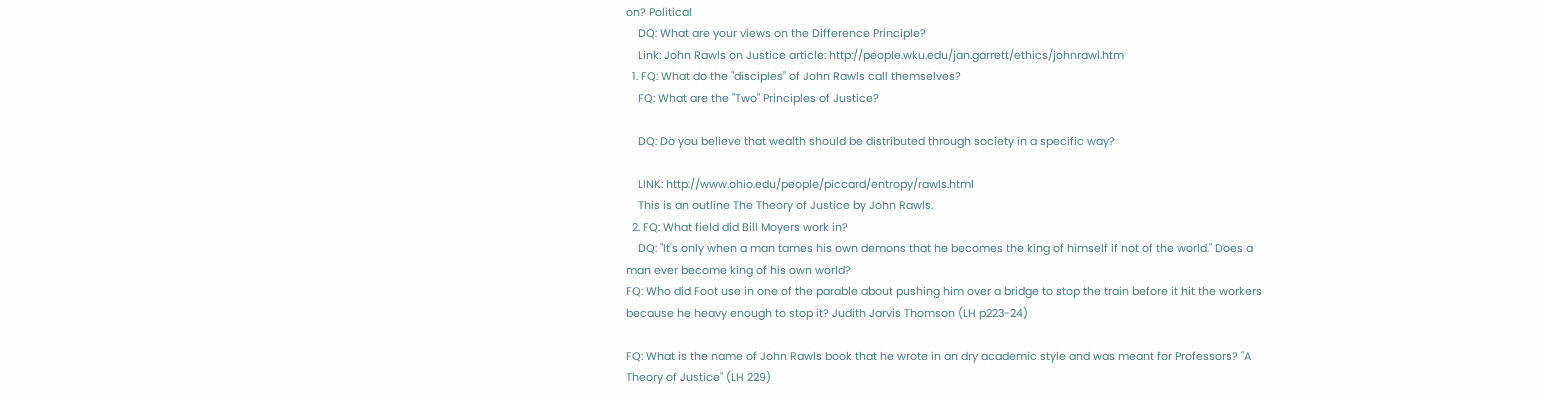on? Political
    DQ: What are your views on the Difference Principle?
    Link: John Rawls on Justice article: http://people.wku.edu/jan.garrett/ethics/johnrawl.htm
  1. FQ: What do the "disciples" of John Rawls call themselves?
    FQ: What are the "Two" Principles of Justice?

    DQ: Do you believe that wealth should be distributed through society in a specific way?

    LINK: http://www.ohio.edu/people/piccard/entropy/rawls.html
    This is an outline The Theory of Justice by John Rawls.
  2. FQ: What field did Bill Moyers work in?
    DQ: "It's only when a man tames his own demons that he becomes the king of himself if not of the world." Does a man ever become king of his own world?
FQ: Who did Foot use in one of the parable about pushing him over a bridge to stop the train before it hit the workers because he heavy enough to stop it? Judith Jarvis Thomson (LH p223-24)

FQ: What is the name of John Rawls book that he wrote in an dry academic style and was meant for Professors? "A Theory of Justice" (LH 229)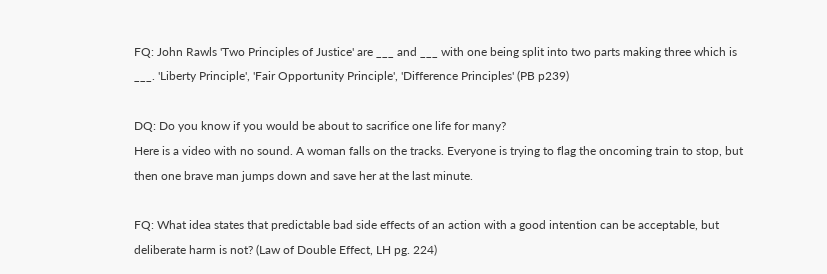FQ: John Rawls 'Two Principles of Justice' are ___ and ___ with one being split into two parts making three which is ___. 'Liberty Principle', 'Fair Opportunity Principle', 'Difference Principles' (PB p239)

DQ: Do you know if you would be about to sacrifice one life for many?
Here is a video with no sound. A woman falls on the tracks. Everyone is trying to flag the oncoming train to stop, but then one brave man jumps down and save her at the last minute.

FQ: What idea states that predictable bad side effects of an action with a good intention can be acceptable, but deliberate harm is not? (Law of Double Effect, LH pg. 224)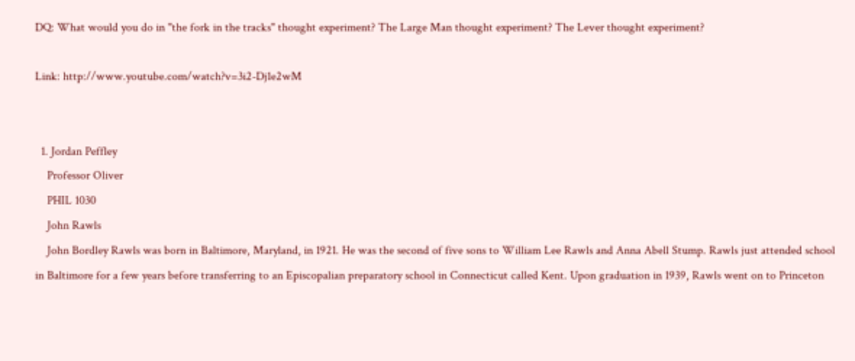DQ: What would you do in "the fork in the tracks" thought experiment? The Large Man thought experiment? The Lever thought experiment?

Link: http://www.youtube.com/watch?v=3i2-Dj1e2wM


  1. Jordan Peffley
    Professor Oliver
    PHIL 1030
    John Rawls
    John Bordley Rawls was born in Baltimore, Maryland, in 1921. He was the second of five sons to William Lee Rawls and Anna Abell Stump. Rawls just attended school in Baltimore for a few years before transferring to an Episcopalian preparatory school in Connecticut called Kent. Upon graduation in 1939, Rawls went on to Princeton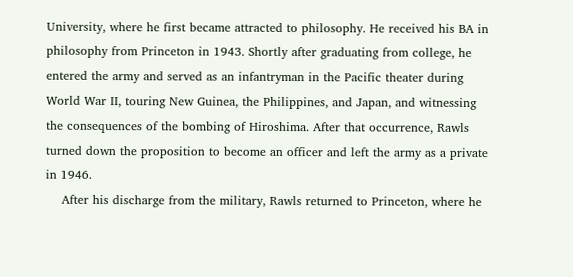University, where he first became attracted to philosophy. He received his BA in philosophy from Princeton in 1943. Shortly after graduating from college, he entered the army and served as an infantryman in the Pacific theater during World War II, touring New Guinea, the Philippines, and Japan, and witnessing the consequences of the bombing of Hiroshima. After that occurrence, Rawls turned down the proposition to become an officer and left the army as a private in 1946.
    After his discharge from the military, Rawls returned to Princeton, where he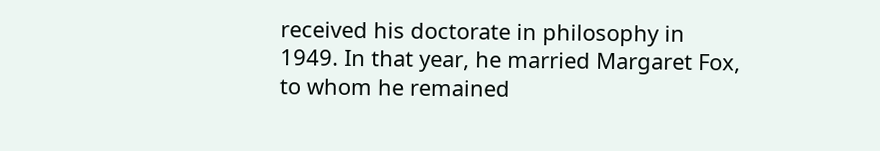received his doctorate in philosophy in 1949. In that year, he married Margaret Fox, to whom he remained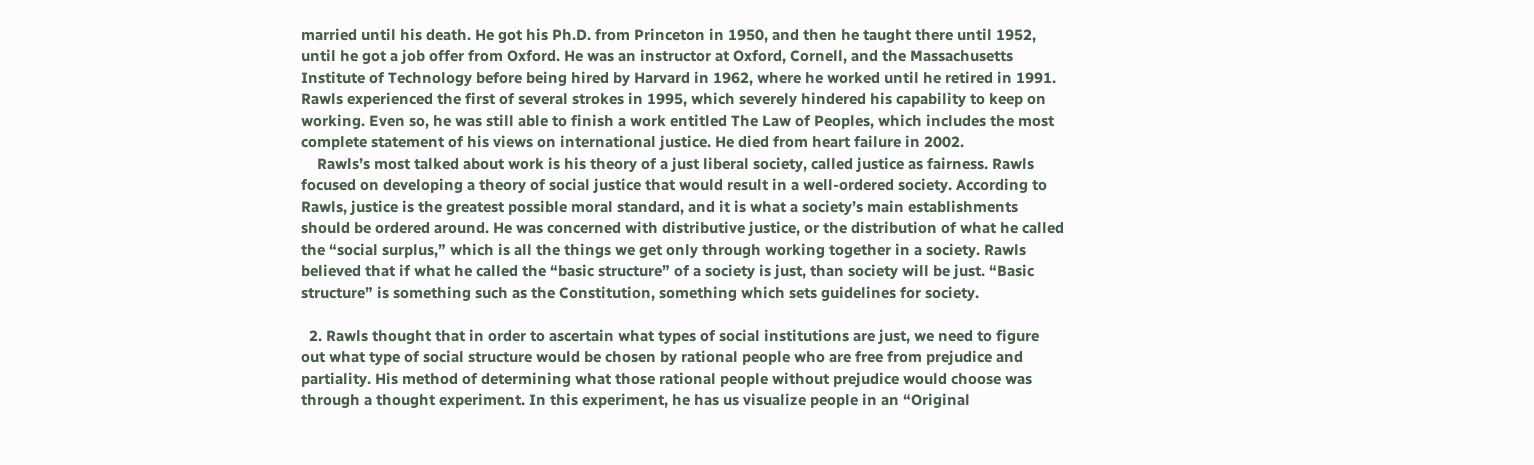married until his death. He got his Ph.D. from Princeton in 1950, and then he taught there until 1952, until he got a job offer from Oxford. He was an instructor at Oxford, Cornell, and the Massachusetts Institute of Technology before being hired by Harvard in 1962, where he worked until he retired in 1991. Rawls experienced the first of several strokes in 1995, which severely hindered his capability to keep on working. Even so, he was still able to finish a work entitled The Law of Peoples, which includes the most complete statement of his views on international justice. He died from heart failure in 2002.
    Rawls’s most talked about work is his theory of a just liberal society, called justice as fairness. Rawls focused on developing a theory of social justice that would result in a well-ordered society. According to Rawls, justice is the greatest possible moral standard, and it is what a society’s main establishments should be ordered around. He was concerned with distributive justice, or the distribution of what he called the “social surplus,” which is all the things we get only through working together in a society. Rawls believed that if what he called the “basic structure” of a society is just, than society will be just. “Basic structure” is something such as the Constitution, something which sets guidelines for society.

  2. Rawls thought that in order to ascertain what types of social institutions are just, we need to figure out what type of social structure would be chosen by rational people who are free from prejudice and partiality. His method of determining what those rational people without prejudice would choose was through a thought experiment. In this experiment, he has us visualize people in an “Original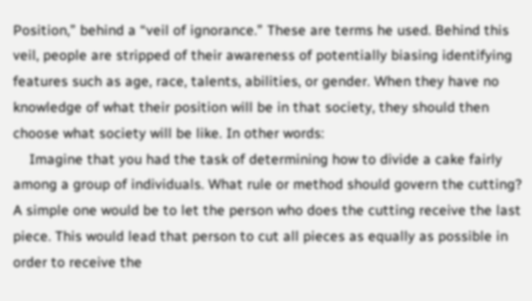Position,” behind a “veil of ignorance.” These are terms he used. Behind this veil, people are stripped of their awareness of potentially biasing identifying features such as age, race, talents, abilities, or gender. When they have no knowledge of what their position will be in that society, they should then choose what society will be like. In other words:
    Imagine that you had the task of determining how to divide a cake fairly among a group of individuals. What rule or method should govern the cutting? A simple one would be to let the person who does the cutting receive the last piece. This would lead that person to cut all pieces as equally as possible in order to receive the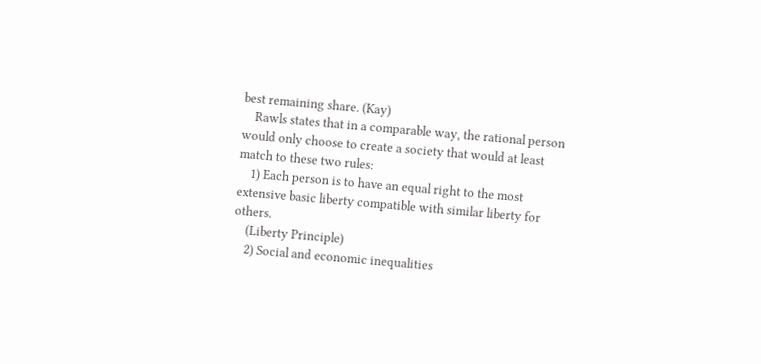best remaining share. (Kay)
    Rawls states that in a comparable way, the rational person would only choose to create a society that would at least match to these two rules:
    1) Each person is to have an equal right to the most extensive basic liberty compatible with similar liberty for others.
    (Liberty Principle)
    2) Social and economic inequalities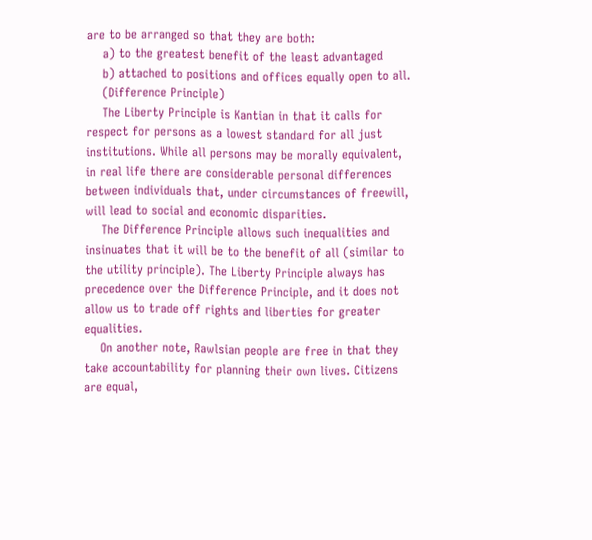are to be arranged so that they are both:
    a) to the greatest benefit of the least advantaged
    b) attached to positions and offices equally open to all.
    (Difference Principle)
    The Liberty Principle is Kantian in that it calls for respect for persons as a lowest standard for all just institutions. While all persons may be morally equivalent, in real life there are considerable personal differences between individuals that, under circumstances of freewill, will lead to social and economic disparities.
    The Difference Principle allows such inequalities and insinuates that it will be to the benefit of all (similar to the utility principle). The Liberty Principle always has precedence over the Difference Principle, and it does not allow us to trade off rights and liberties for greater equalities.
    On another note, Rawlsian people are free in that they take accountability for planning their own lives. Citizens are equal,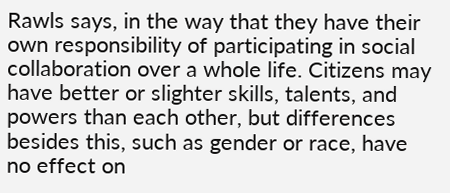Rawls says, in the way that they have their own responsibility of participating in social collaboration over a whole life. Citizens may have better or slighter skills, talents, and powers than each other, but differences besides this, such as gender or race, have no effect on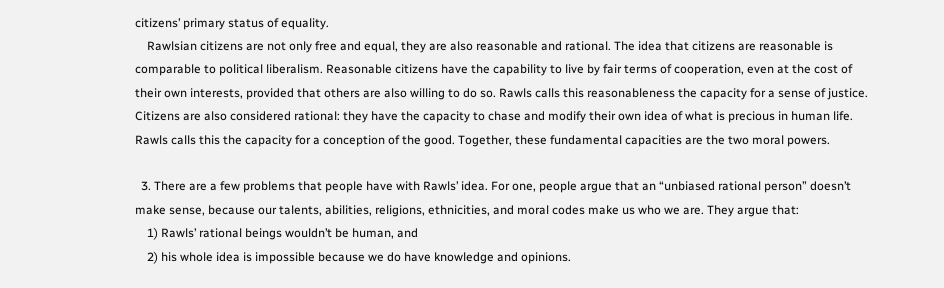citizens’ primary status of equality.
    Rawlsian citizens are not only free and equal, they are also reasonable and rational. The idea that citizens are reasonable is comparable to political liberalism. Reasonable citizens have the capability to live by fair terms of cooperation, even at the cost of their own interests, provided that others are also willing to do so. Rawls calls this reasonableness the capacity for a sense of justice. Citizens are also considered rational: they have the capacity to chase and modify their own idea of what is precious in human life. Rawls calls this the capacity for a conception of the good. Together, these fundamental capacities are the two moral powers.

  3. There are a few problems that people have with Rawls’ idea. For one, people argue that an “unbiased rational person” doesn’t make sense, because our talents, abilities, religions, ethnicities, and moral codes make us who we are. They argue that:
    1) Rawls’ rational beings wouldn’t be human, and
    2) his whole idea is impossible because we do have knowledge and opinions.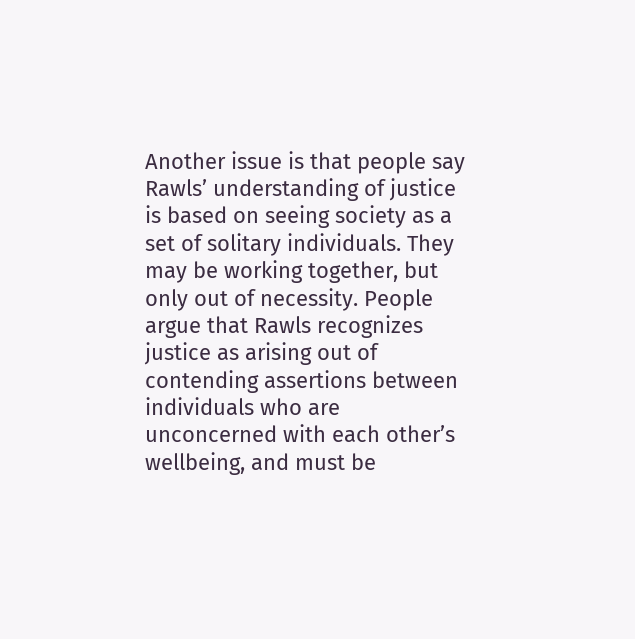Another issue is that people say Rawls’ understanding of justice is based on seeing society as a set of solitary individuals. They may be working together, but only out of necessity. People argue that Rawls recognizes justice as arising out of contending assertions between individuals who are unconcerned with each other’s wellbeing, and must be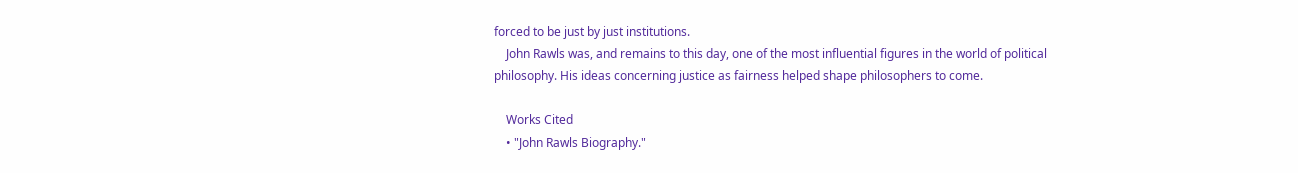forced to be just by just institutions.
    John Rawls was, and remains to this day, one of the most influential figures in the world of political philosophy. His ideas concerning justice as fairness helped shape philosophers to come.

    Works Cited
    • "John Rawls Biography."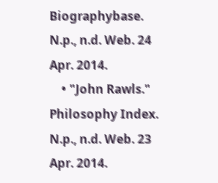Biographybase. N.p., n.d. Web. 24 Apr. 2014.
    • "John Rawls." Philosophy Index. N.p., n.d. Web. 23 Apr. 2014.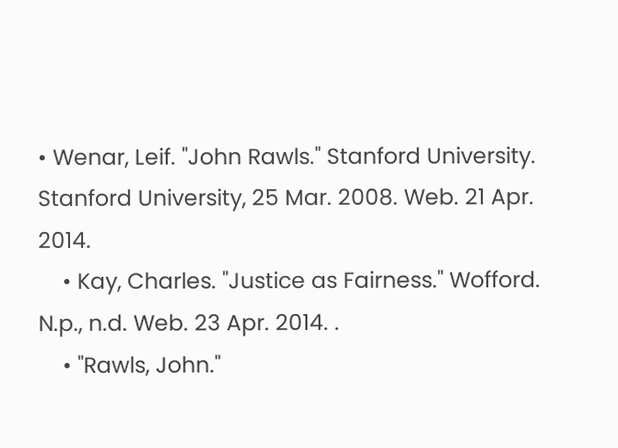• Wenar, Leif. "John Rawls." Stanford University. Stanford University, 25 Mar. 2008. Web. 21 Apr. 2014.
    • Kay, Charles. "Justice as Fairness." Wofford. N.p., n.d. Web. 23 Apr. 2014. .
    • "Rawls, John."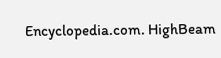Encyclopedia.com. HighBeam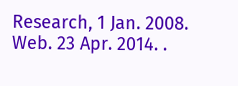Research, 1 Jan. 2008. Web. 23 Apr. 2014. .